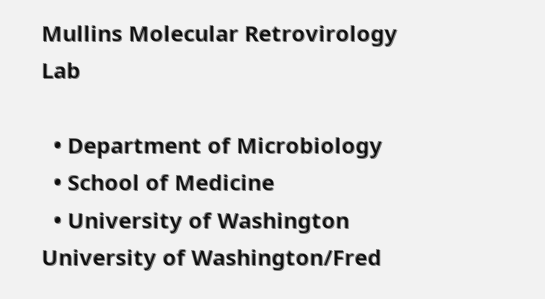Mullins Molecular Retrovirology Lab

  • Department of Microbiology
  • School of Medicine
  • University of Washington
University of Washington/Fred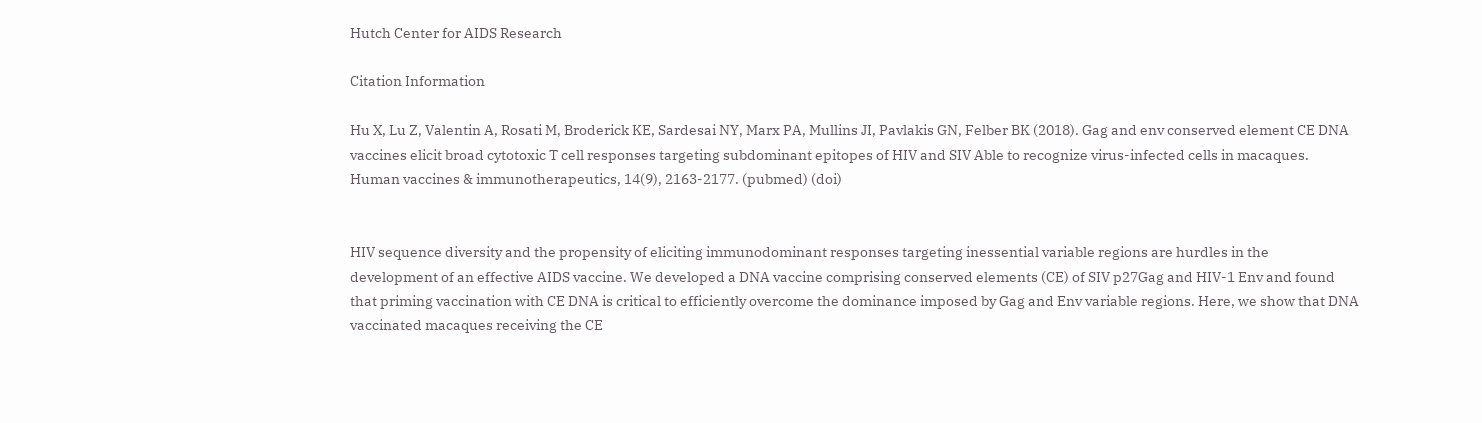Hutch Center for AIDS Research

Citation Information

Hu X, Lu Z, Valentin A, Rosati M, Broderick KE, Sardesai NY, Marx PA, Mullins JI, Pavlakis GN, Felber BK (2018). Gag and env conserved element CE DNA vaccines elicit broad cytotoxic T cell responses targeting subdominant epitopes of HIV and SIV Able to recognize virus-infected cells in macaques. Human vaccines & immunotherapeutics, 14(9), 2163-2177. (pubmed) (doi)


HIV sequence diversity and the propensity of eliciting immunodominant responses targeting inessential variable regions are hurdles in the development of an effective AIDS vaccine. We developed a DNA vaccine comprising conserved elements (CE) of SIV p27Gag and HIV-1 Env and found that priming vaccination with CE DNA is critical to efficiently overcome the dominance imposed by Gag and Env variable regions. Here, we show that DNA vaccinated macaques receiving the CE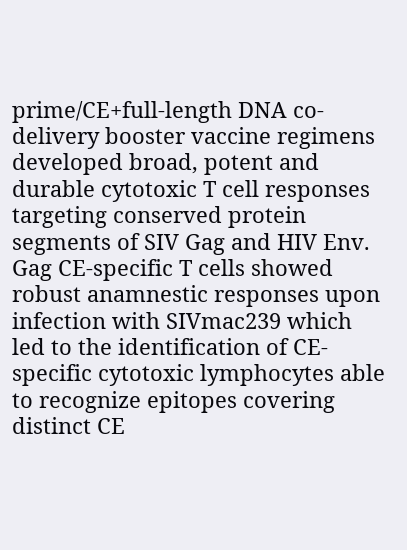prime/CE+full-length DNA co-delivery booster vaccine regimens developed broad, potent and durable cytotoxic T cell responses targeting conserved protein segments of SIV Gag and HIV Env. Gag CE-specific T cells showed robust anamnestic responses upon infection with SIVmac239 which led to the identification of CE-specific cytotoxic lymphocytes able to recognize epitopes covering distinct CE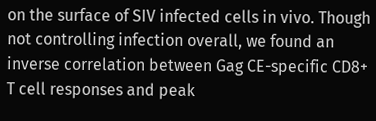on the surface of SIV infected cells in vivo. Though not controlling infection overall, we found an inverse correlation between Gag CE-specific CD8+ T cell responses and peak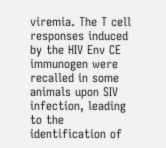viremia. The T cell responses induced by the HIV Env CE immunogen were recalled in some animals upon SIV infection, leading to the identification of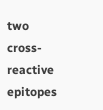two cross-reactive epitopes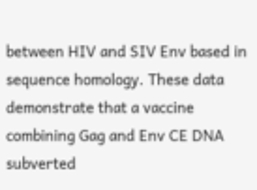between HIV and SIV Env based in sequence homology. These data demonstrate that a vaccine combining Gag and Env CE DNA subverted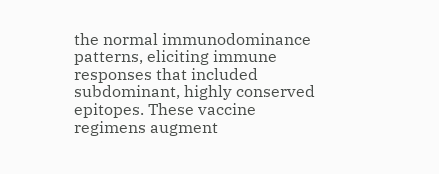the normal immunodominance patterns, eliciting immune responses that included subdominant, highly conserved epitopes. These vaccine regimens augment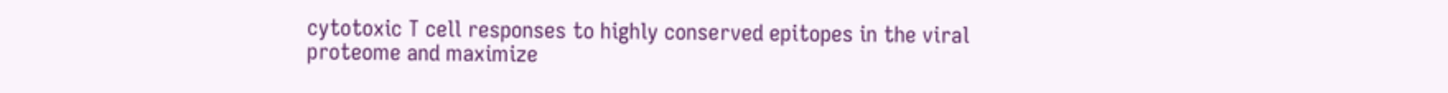cytotoxic T cell responses to highly conserved epitopes in the viral proteome and maximize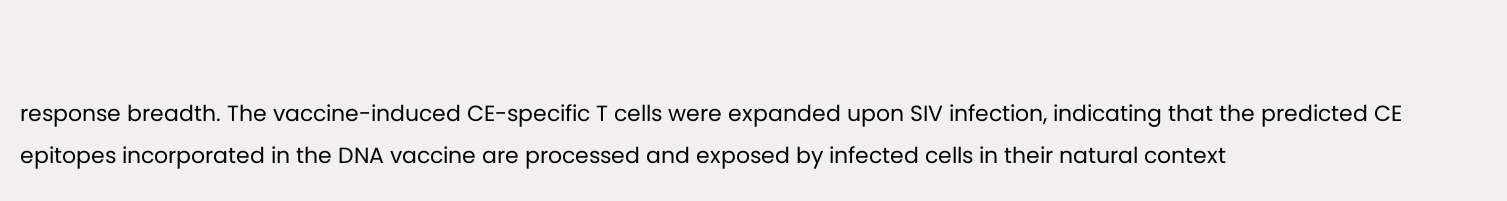response breadth. The vaccine-induced CE-specific T cells were expanded upon SIV infection, indicating that the predicted CE epitopes incorporated in the DNA vaccine are processed and exposed by infected cells in their natural context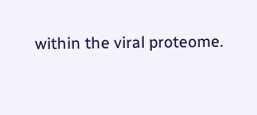within the viral proteome.